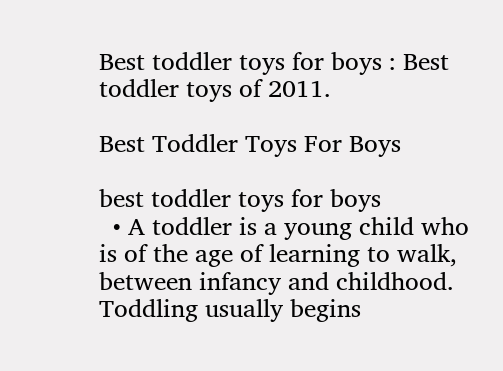Best toddler toys for boys : Best toddler toys of 2011.

Best Toddler Toys For Boys

best toddler toys for boys
  • A toddler is a young child who is of the age of learning to walk, between infancy and childhood. Toddling usually begins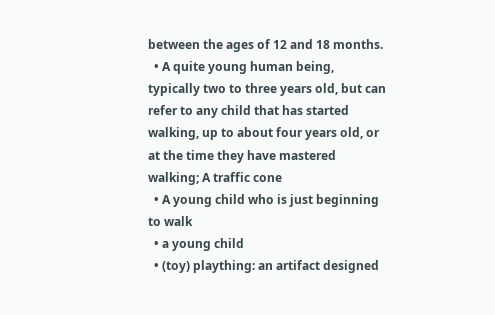between the ages of 12 and 18 months.
  • A quite young human being, typically two to three years old, but can refer to any child that has started walking, up to about four years old, or at the time they have mastered walking; A traffic cone
  • A young child who is just beginning to walk
  • a young child
  • (toy) plaything: an artifact designed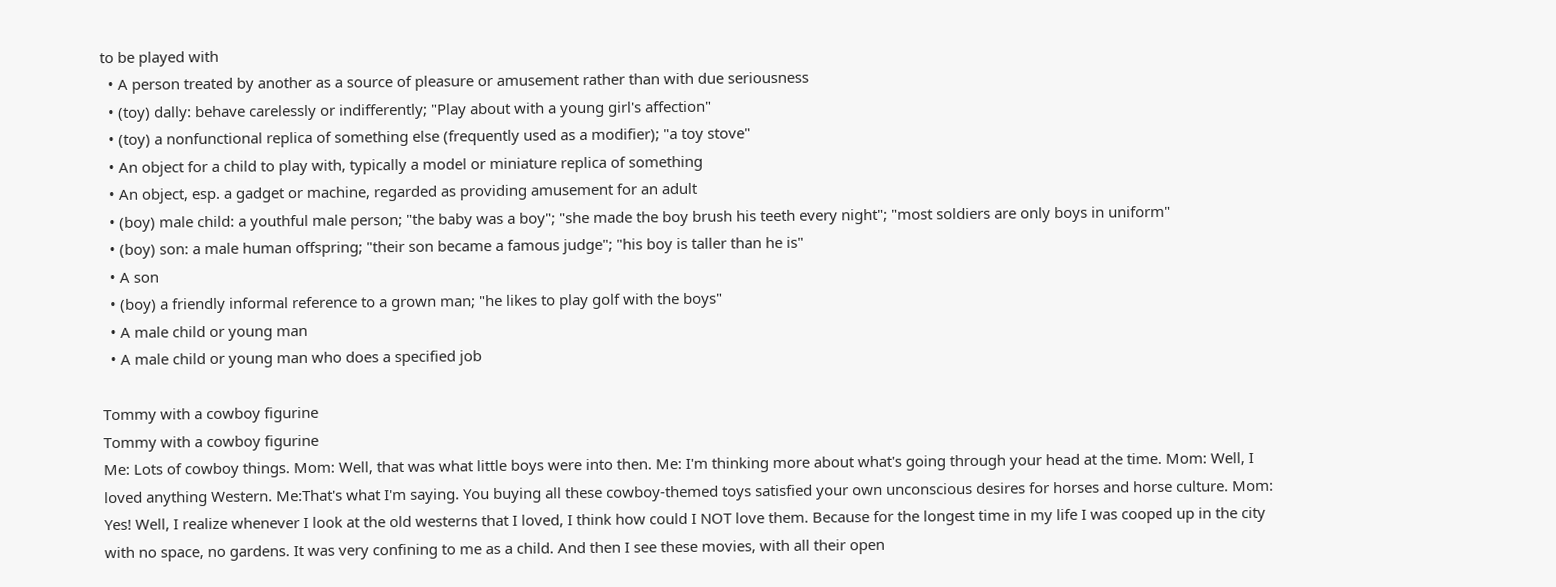to be played with
  • A person treated by another as a source of pleasure or amusement rather than with due seriousness
  • (toy) dally: behave carelessly or indifferently; "Play about with a young girl's affection"
  • (toy) a nonfunctional replica of something else (frequently used as a modifier); "a toy stove"
  • An object for a child to play with, typically a model or miniature replica of something
  • An object, esp. a gadget or machine, regarded as providing amusement for an adult
  • (boy) male child: a youthful male person; "the baby was a boy"; "she made the boy brush his teeth every night"; "most soldiers are only boys in uniform"
  • (boy) son: a male human offspring; "their son became a famous judge"; "his boy is taller than he is"
  • A son
  • (boy) a friendly informal reference to a grown man; "he likes to play golf with the boys"
  • A male child or young man
  • A male child or young man who does a specified job

Tommy with a cowboy figurine
Tommy with a cowboy figurine
Me: Lots of cowboy things. Mom: Well, that was what little boys were into then. Me: I'm thinking more about what's going through your head at the time. Mom: Well, I loved anything Western. Me:That's what I'm saying. You buying all these cowboy-themed toys satisfied your own unconscious desires for horses and horse culture. Mom: Yes! Well, I realize whenever I look at the old westerns that I loved, I think how could I NOT love them. Because for the longest time in my life I was cooped up in the city with no space, no gardens. It was very confining to me as a child. And then I see these movies, with all their open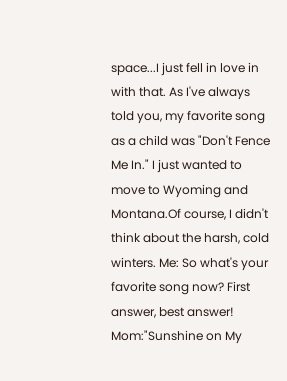space...I just fell in love in with that. As I've always told you, my favorite song as a child was "Don't Fence Me In." I just wanted to move to Wyoming and Montana.Of course, I didn't think about the harsh, cold winters. Me: So what's your favorite song now? First answer, best answer! Mom:"Sunshine on My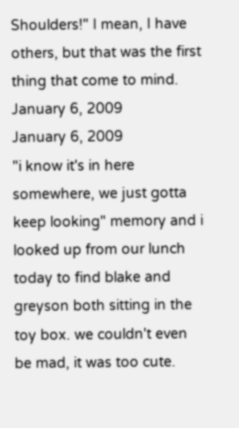Shoulders!" I mean, I have others, but that was the first thing that come to mind.
January 6, 2009
January 6, 2009
"i know it's in here somewhere, we just gotta keep looking" memory and i looked up from our lunch today to find blake and greyson both sitting in the toy box. we couldn't even be mad, it was too cute.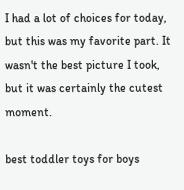I had a lot of choices for today, but this was my favorite part. It wasn't the best picture I took, but it was certainly the cutest moment.

best toddler toys for boys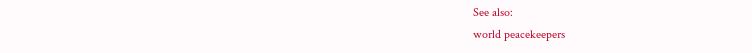See also:
world peacekeepers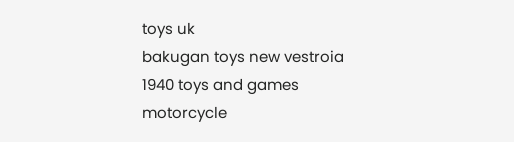toys uk
bakugan toys new vestroia
1940 toys and games
motorcycle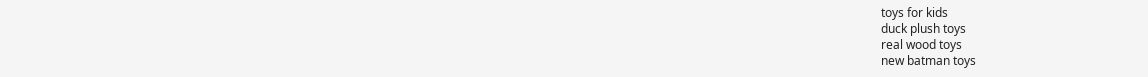toys for kids
duck plush toys
real wood toys
new batman toys